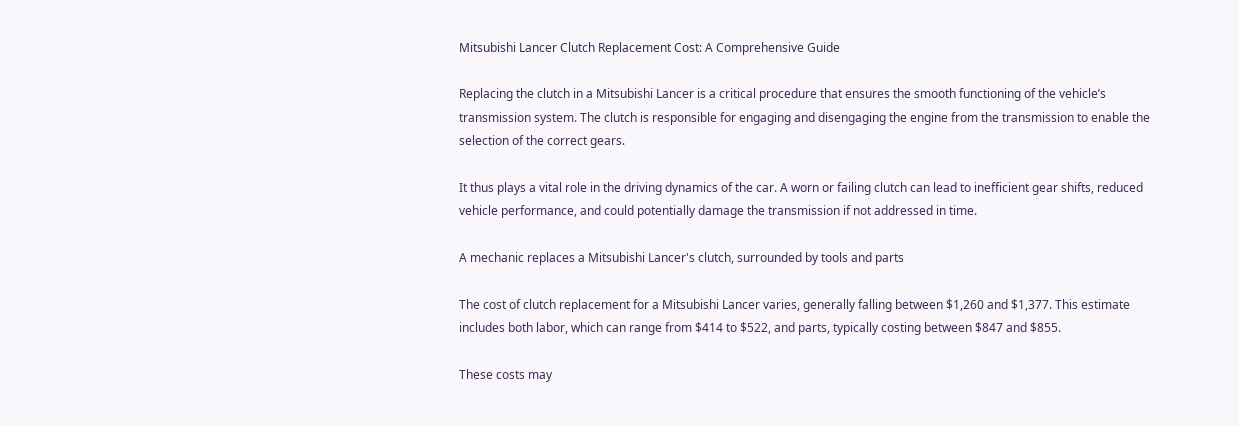Mitsubishi Lancer Clutch Replacement Cost: A Comprehensive Guide

Replacing the clutch in a Mitsubishi Lancer is a critical procedure that ensures the smooth functioning of the vehicle’s transmission system. The clutch is responsible for engaging and disengaging the engine from the transmission to enable the selection of the correct gears.

It thus plays a vital role in the driving dynamics of the car. A worn or failing clutch can lead to inefficient gear shifts, reduced vehicle performance, and could potentially damage the transmission if not addressed in time.

A mechanic replaces a Mitsubishi Lancer's clutch, surrounded by tools and parts

The cost of clutch replacement for a Mitsubishi Lancer varies, generally falling between $1,260 and $1,377. This estimate includes both labor, which can range from $414 to $522, and parts, typically costing between $847 and $855.

These costs may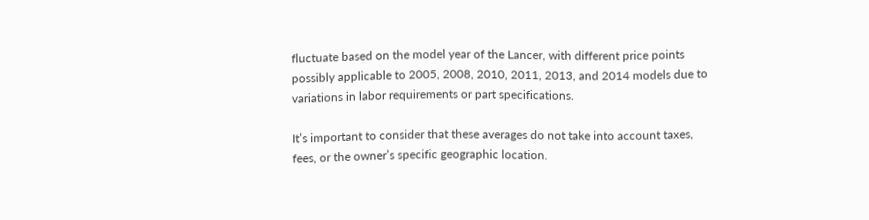fluctuate based on the model year of the Lancer, with different price points possibly applicable to 2005, 2008, 2010, 2011, 2013, and 2014 models due to variations in labor requirements or part specifications.

It’s important to consider that these averages do not take into account taxes, fees, or the owner’s specific geographic location.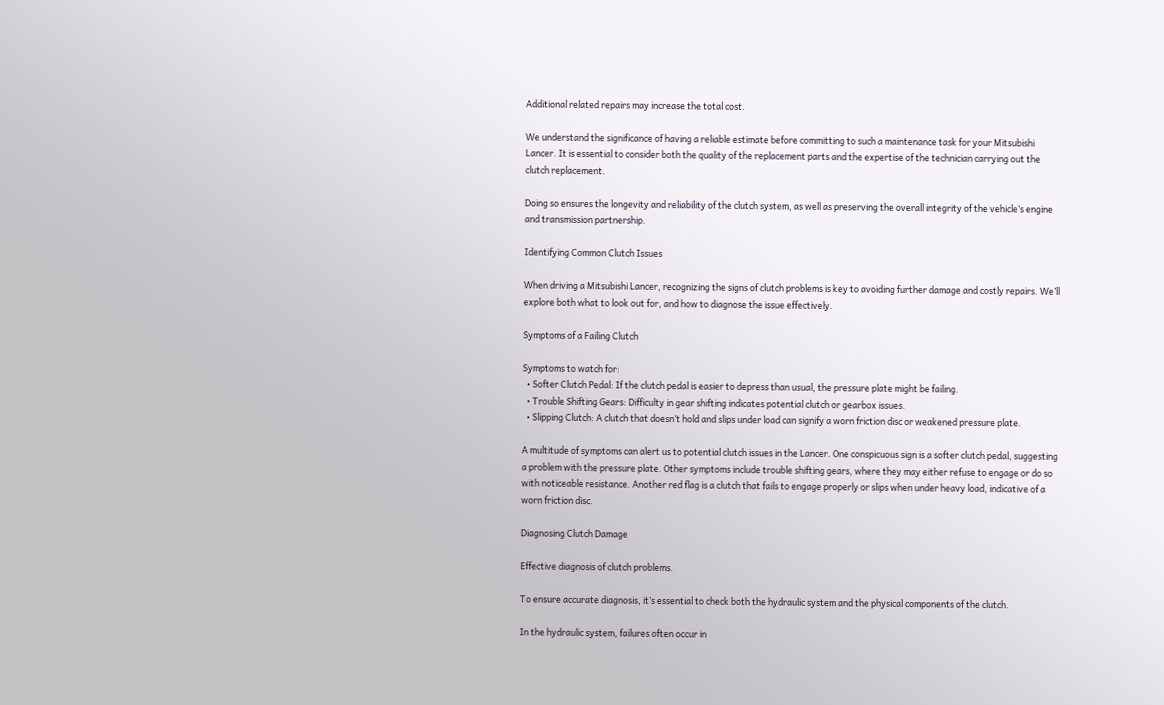Additional related repairs may increase the total cost.

We understand the significance of having a reliable estimate before committing to such a maintenance task for your Mitsubishi Lancer. It is essential to consider both the quality of the replacement parts and the expertise of the technician carrying out the clutch replacement.

Doing so ensures the longevity and reliability of the clutch system, as well as preserving the overall integrity of the vehicle’s engine and transmission partnership.

Identifying Common Clutch Issues

When driving a Mitsubishi Lancer, recognizing the signs of clutch problems is key to avoiding further damage and costly repairs. We’ll explore both what to look out for, and how to diagnose the issue effectively.

Symptoms of a Failing Clutch

Symptoms to watch for:
  • Softer Clutch Pedal: If the clutch pedal is easier to depress than usual, the pressure plate might be failing.
  • Trouble Shifting Gears: Difficulty in gear shifting indicates potential clutch or gearbox issues.
  • Slipping Clutch: A clutch that doesn’t hold and slips under load can signify a worn friction disc or weakened pressure plate.

A multitude of symptoms can alert us to potential clutch issues in the Lancer. One conspicuous sign is a softer clutch pedal, suggesting a problem with the pressure plate. Other symptoms include trouble shifting gears, where they may either refuse to engage or do so with noticeable resistance. Another red flag is a clutch that fails to engage properly or slips when under heavy load, indicative of a worn friction disc.

Diagnosing Clutch Damage

Effective diagnosis of clutch problems.

To ensure accurate diagnosis, it’s essential to check both the hydraulic system and the physical components of the clutch.

In the hydraulic system, failures often occur in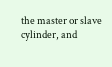the master or slave cylinder, and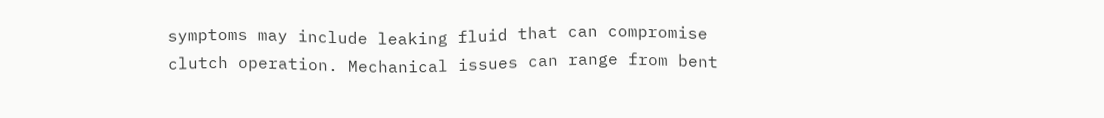symptoms may include leaking fluid that can compromise clutch operation. Mechanical issues can range from bent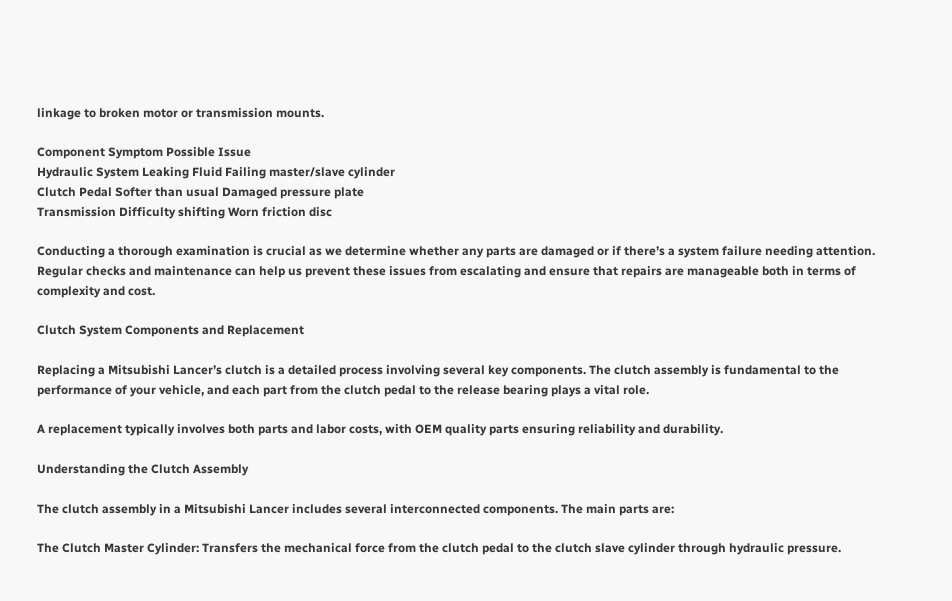linkage to broken motor or transmission mounts.

Component Symptom Possible Issue
Hydraulic System Leaking Fluid Failing master/slave cylinder
Clutch Pedal Softer than usual Damaged pressure plate
Transmission Difficulty shifting Worn friction disc

Conducting a thorough examination is crucial as we determine whether any parts are damaged or if there’s a system failure needing attention. Regular checks and maintenance can help us prevent these issues from escalating and ensure that repairs are manageable both in terms of complexity and cost.

Clutch System Components and Replacement

Replacing a Mitsubishi Lancer’s clutch is a detailed process involving several key components. The clutch assembly is fundamental to the performance of your vehicle, and each part from the clutch pedal to the release bearing plays a vital role.

A replacement typically involves both parts and labor costs, with OEM quality parts ensuring reliability and durability.

Understanding the Clutch Assembly

The clutch assembly in a Mitsubishi Lancer includes several interconnected components. The main parts are:

The Clutch Master Cylinder: Transfers the mechanical force from the clutch pedal to the clutch slave cylinder through hydraulic pressure.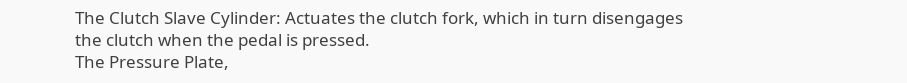The Clutch Slave Cylinder: Actuates the clutch fork, which in turn disengages the clutch when the pedal is pressed.
The Pressure Plate,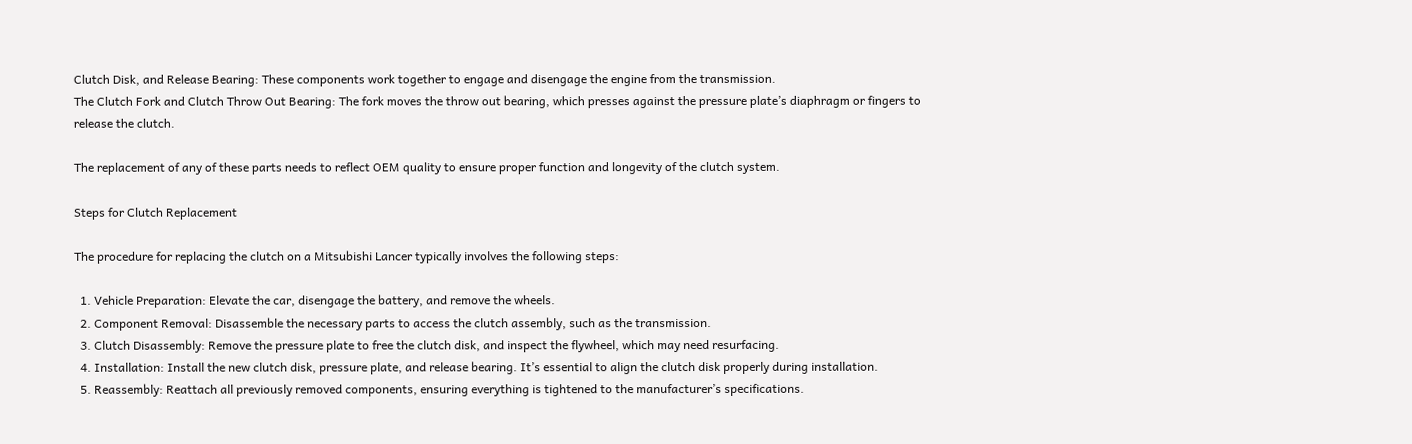Clutch Disk, and Release Bearing: These components work together to engage and disengage the engine from the transmission.
The Clutch Fork and Clutch Throw Out Bearing: The fork moves the throw out bearing, which presses against the pressure plate’s diaphragm or fingers to release the clutch.

The replacement of any of these parts needs to reflect OEM quality to ensure proper function and longevity of the clutch system.

Steps for Clutch Replacement

The procedure for replacing the clutch on a Mitsubishi Lancer typically involves the following steps:

  1. Vehicle Preparation: Elevate the car, disengage the battery, and remove the wheels.
  2. Component Removal: Disassemble the necessary parts to access the clutch assembly, such as the transmission.
  3. Clutch Disassembly: Remove the pressure plate to free the clutch disk, and inspect the flywheel, which may need resurfacing.
  4. Installation: Install the new clutch disk, pressure plate, and release bearing. It’s essential to align the clutch disk properly during installation.
  5. Reassembly: Reattach all previously removed components, ensuring everything is tightened to the manufacturer’s specifications.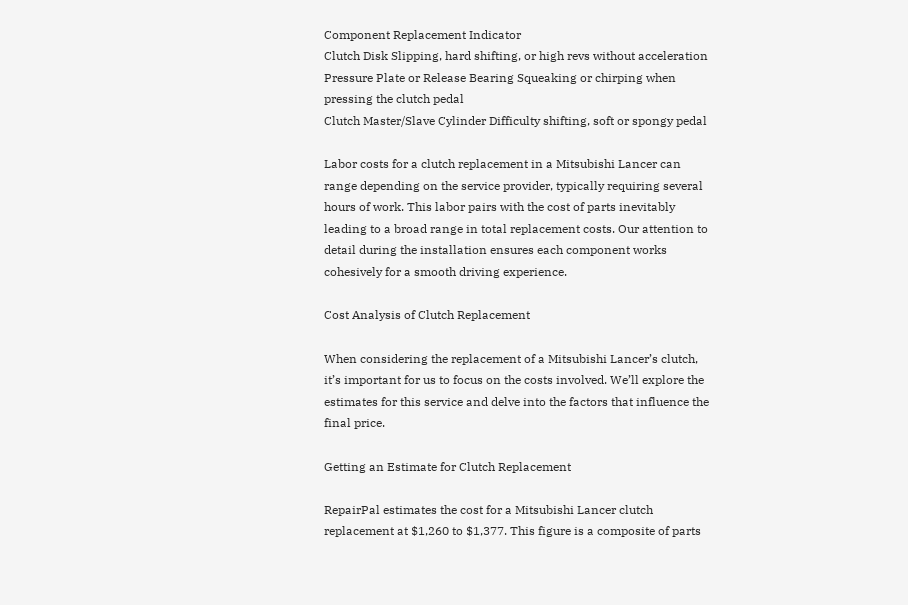Component Replacement Indicator
Clutch Disk Slipping, hard shifting, or high revs without acceleration
Pressure Plate or Release Bearing Squeaking or chirping when pressing the clutch pedal
Clutch Master/Slave Cylinder Difficulty shifting, soft or spongy pedal

Labor costs for a clutch replacement in a Mitsubishi Lancer can range depending on the service provider, typically requiring several hours of work. This labor pairs with the cost of parts inevitably leading to a broad range in total replacement costs. Our attention to detail during the installation ensures each component works cohesively for a smooth driving experience.

Cost Analysis of Clutch Replacement

When considering the replacement of a Mitsubishi Lancer’s clutch, it’s important for us to focus on the costs involved. We’ll explore the estimates for this service and delve into the factors that influence the final price.

Getting an Estimate for Clutch Replacement

RepairPal estimates the cost for a Mitsubishi Lancer clutch replacement at $1,260 to $1,377. This figure is a composite of parts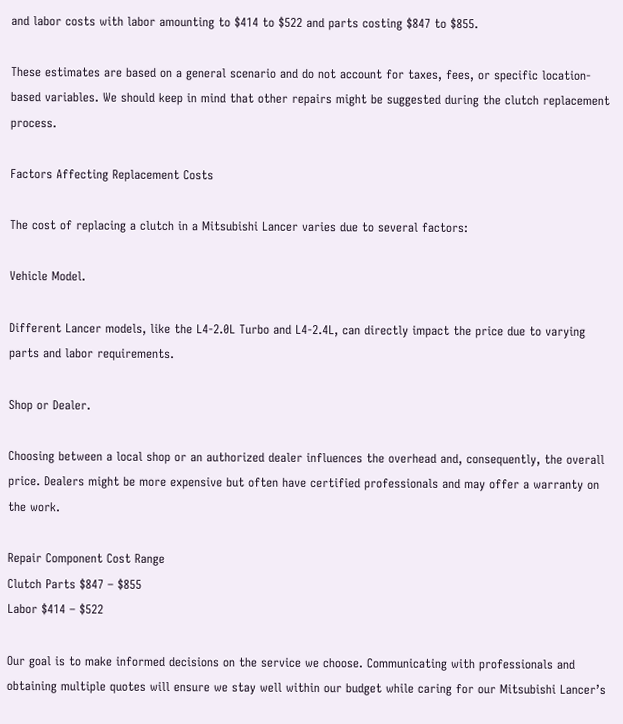and labor costs with labor amounting to $414 to $522 and parts costing $847 to $855.

These estimates are based on a general scenario and do not account for taxes, fees, or specific location-based variables. We should keep in mind that other repairs might be suggested during the clutch replacement process.

Factors Affecting Replacement Costs

The cost of replacing a clutch in a Mitsubishi Lancer varies due to several factors:

Vehicle Model.

Different Lancer models, like the L4-2.0L Turbo and L4-2.4L, can directly impact the price due to varying parts and labor requirements.

Shop or Dealer.

Choosing between a local shop or an authorized dealer influences the overhead and, consequently, the overall price. Dealers might be more expensive but often have certified professionals and may offer a warranty on the work.

Repair Component Cost Range
Clutch Parts $847 – $855
Labor $414 – $522

Our goal is to make informed decisions on the service we choose. Communicating with professionals and obtaining multiple quotes will ensure we stay well within our budget while caring for our Mitsubishi Lancer’s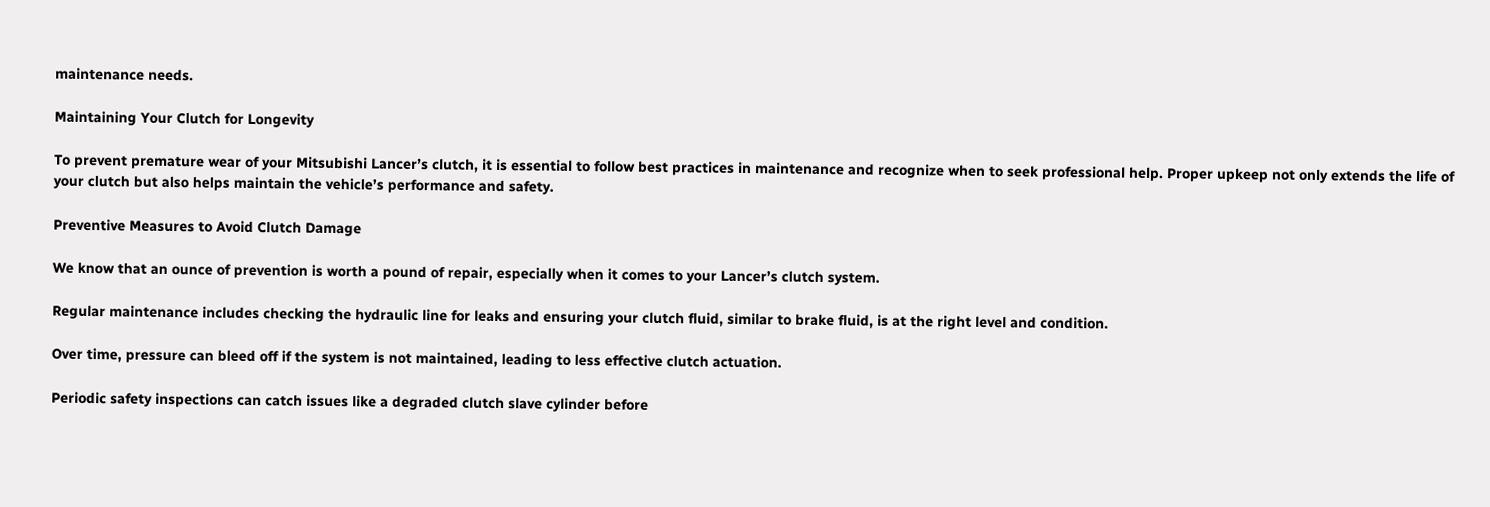maintenance needs.

Maintaining Your Clutch for Longevity

To prevent premature wear of your Mitsubishi Lancer’s clutch, it is essential to follow best practices in maintenance and recognize when to seek professional help. Proper upkeep not only extends the life of your clutch but also helps maintain the vehicle’s performance and safety.

Preventive Measures to Avoid Clutch Damage

We know that an ounce of prevention is worth a pound of repair, especially when it comes to your Lancer’s clutch system.

Regular maintenance includes checking the hydraulic line for leaks and ensuring your clutch fluid, similar to brake fluid, is at the right level and condition.

Over time, pressure can bleed off if the system is not maintained, leading to less effective clutch actuation.

Periodic safety inspections can catch issues like a degraded clutch slave cylinder before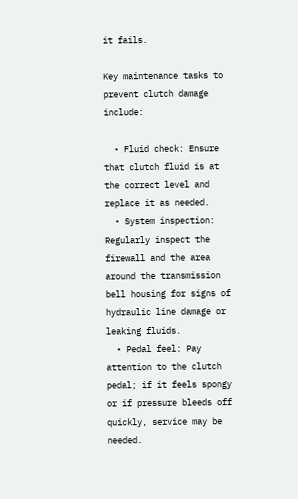it fails.

Key maintenance tasks to prevent clutch damage include:

  • Fluid check: Ensure that clutch fluid is at the correct level and replace it as needed.
  • System inspection: Regularly inspect the firewall and the area around the transmission bell housing for signs of hydraulic line damage or leaking fluids.
  • Pedal feel: Pay attention to the clutch pedal; if it feels spongy or if pressure bleeds off quickly, service may be needed.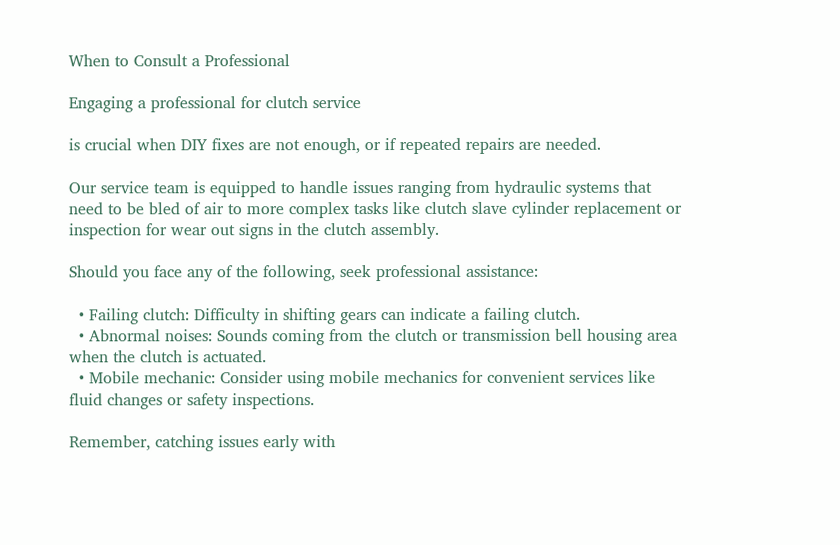When to Consult a Professional

Engaging a professional for clutch service

is crucial when DIY fixes are not enough, or if repeated repairs are needed.

Our service team is equipped to handle issues ranging from hydraulic systems that need to be bled of air to more complex tasks like clutch slave cylinder replacement or inspection for wear out signs in the clutch assembly.

Should you face any of the following, seek professional assistance:

  • Failing clutch: Difficulty in shifting gears can indicate a failing clutch.
  • Abnormal noises: Sounds coming from the clutch or transmission bell housing area when the clutch is actuated.
  • Mobile mechanic: Consider using mobile mechanics for convenient services like fluid changes or safety inspections.

Remember, catching issues early with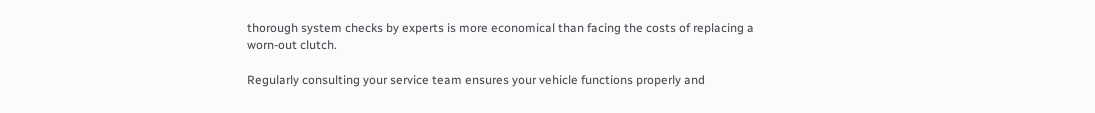thorough system checks by experts is more economical than facing the costs of replacing a worn-out clutch.

Regularly consulting your service team ensures your vehicle functions properly and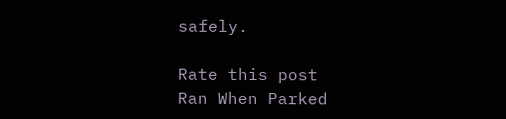safely.

Rate this post
Ran When Parked